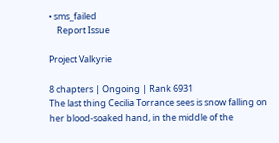• sms_failed
    Report Issue

Project Valkyrie

8 chapters | Ongoing | Rank 6931
The last thing Cecilia Torrance sees is snow falling on her blood-soaked hand, in the middle of the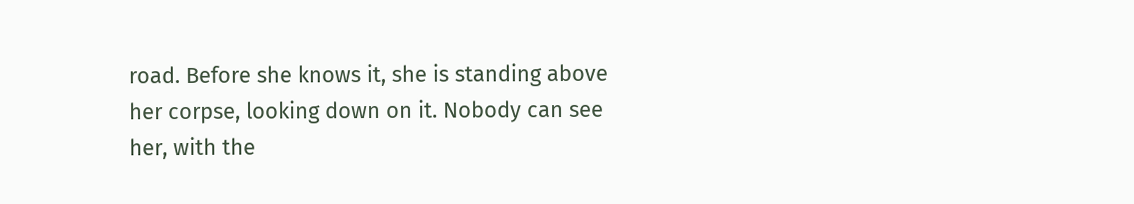road. Before she knows it, she is standing above her corpse, looking down on it. Nobody can see her, with the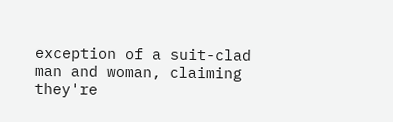exception of a suit-clad man and woman, claiming they're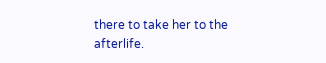there to take her to the afterlife.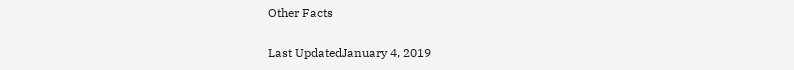Other Facts

Last UpdatedJanuary 4, 2019